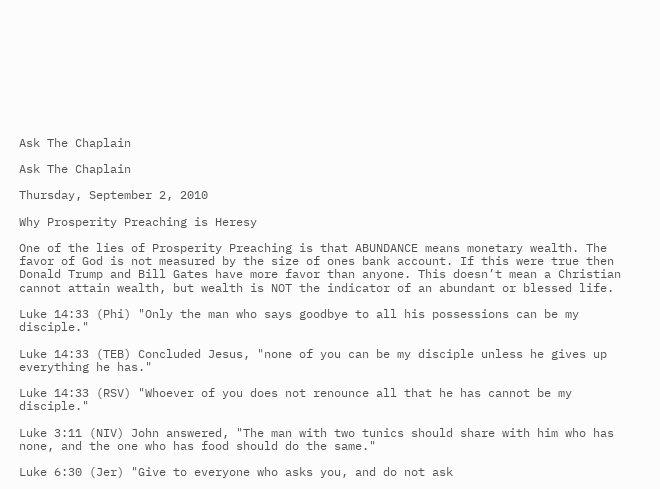Ask The Chaplain

Ask The Chaplain

Thursday, September 2, 2010

Why Prosperity Preaching is Heresy

One of the lies of Prosperity Preaching is that ABUNDANCE means monetary wealth. The favor of God is not measured by the size of ones bank account. If this were true then Donald Trump and Bill Gates have more favor than anyone. This doesn’t mean a Christian cannot attain wealth, but wealth is NOT the indicator of an abundant or blessed life.

Luke 14:33 (Phi) "Only the man who says goodbye to all his possessions can be my disciple."

Luke 14:33 (TEB) Concluded Jesus, "none of you can be my disciple unless he gives up everything he has."

Luke 14:33 (RSV) "Whoever of you does not renounce all that he has cannot be my disciple."

Luke 3:11 (NIV) John answered, "The man with two tunics should share with him who has none, and the one who has food should do the same."

Luke 6:30 (Jer) "Give to everyone who asks you, and do not ask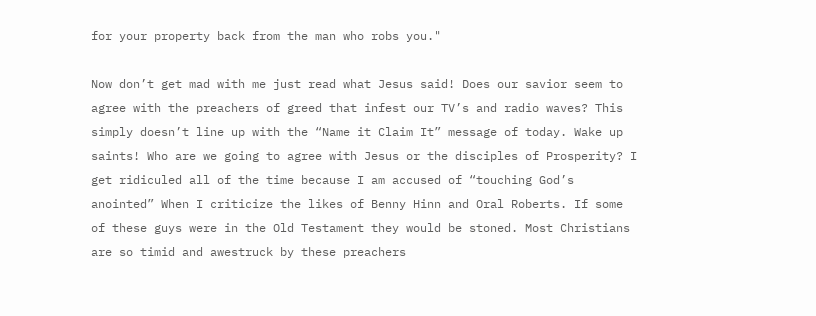for your property back from the man who robs you."

Now don’t get mad with me just read what Jesus said! Does our savior seem to agree with the preachers of greed that infest our TV’s and radio waves? This simply doesn’t line up with the “Name it Claim It” message of today. Wake up saints! Who are we going to agree with Jesus or the disciples of Prosperity? I get ridiculed all of the time because I am accused of “touching God’s anointed” When I criticize the likes of Benny Hinn and Oral Roberts. If some of these guys were in the Old Testament they would be stoned. Most Christians are so timid and awestruck by these preachers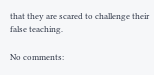that they are scared to challenge their false teaching.

No comments: